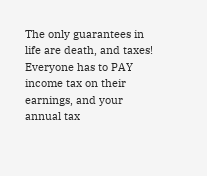The only guarantees in life are death, and taxes! Everyone has to PAY income tax on their earnings, and your annual tax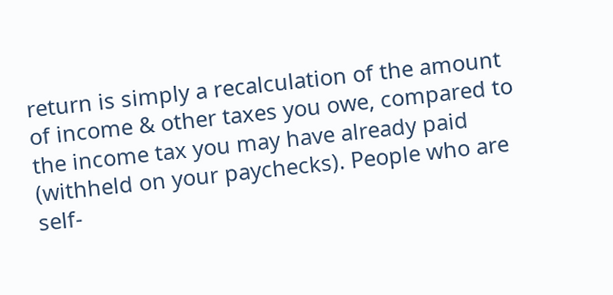return is simply a recalculation of the amount of income & other taxes you owe, compared to the income tax you may have already paid (withheld on your paychecks). People who are self-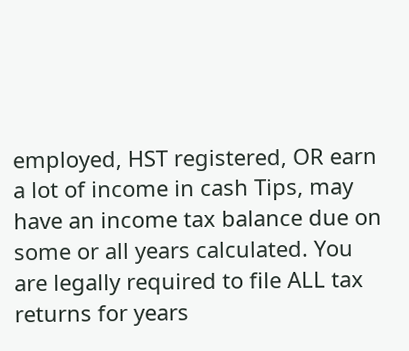employed, HST registered, OR earn a lot of income in cash Tips, may have an income tax balance due on some or all years calculated. You are legally required to file ALL tax returns for years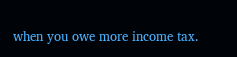when you owe more income tax.